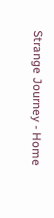Strange Journey - Home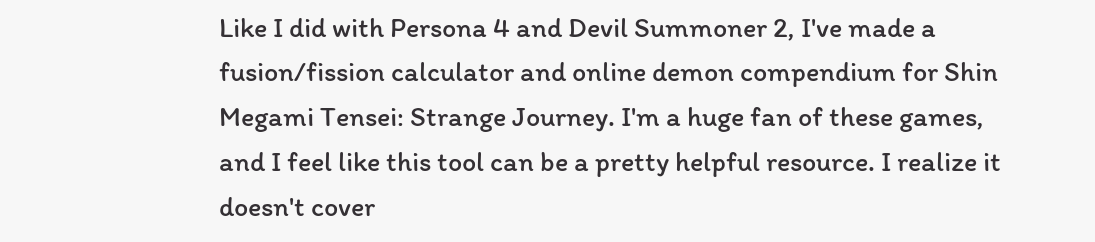Like I did with Persona 4 and Devil Summoner 2, I've made a fusion/fission calculator and online demon compendium for Shin Megami Tensei: Strange Journey. I'm a huge fan of these games, and I feel like this tool can be a pretty helpful resource. I realize it doesn't cover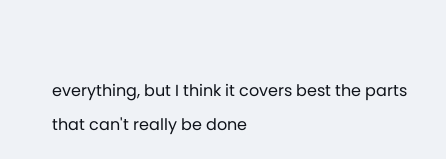everything, but I think it covers best the parts that can't really be done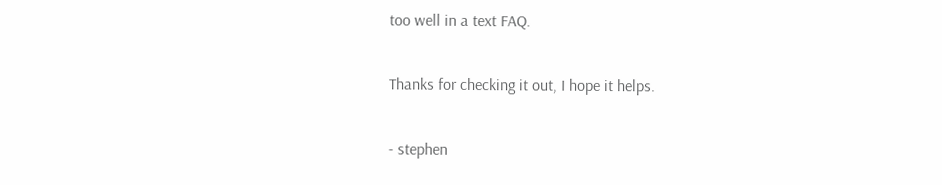too well in a text FAQ.

Thanks for checking it out, I hope it helps.

- stephen